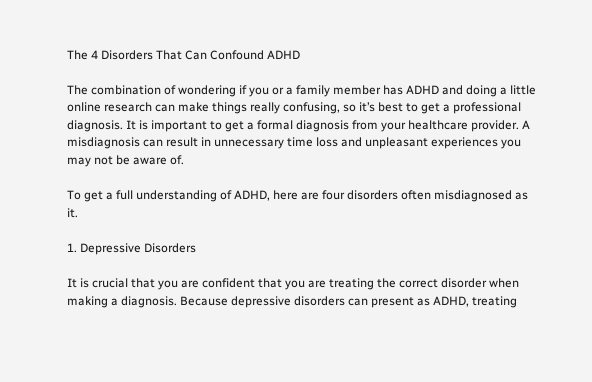The 4 Disorders That Can Confound ADHD

The combination of wondering if you or a family member has ADHD and doing a little online research can make things really confusing, so it’s best to get a professional diagnosis. It is important to get a formal diagnosis from your healthcare provider. A misdiagnosis can result in unnecessary time loss and unpleasant experiences you may not be aware of.

To get a full understanding of ADHD, here are four disorders often misdiagnosed as it.

1. Depressive Disorders

It is crucial that you are confident that you are treating the correct disorder when making a diagnosis. Because depressive disorders can present as ADHD, treating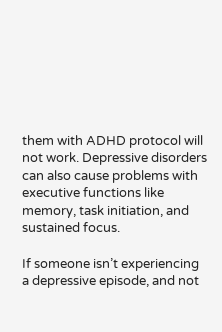them with ADHD protocol will not work. Depressive disorders can also cause problems with executive functions like memory, task initiation, and sustained focus.

If someone isn’t experiencing a depressive episode, and not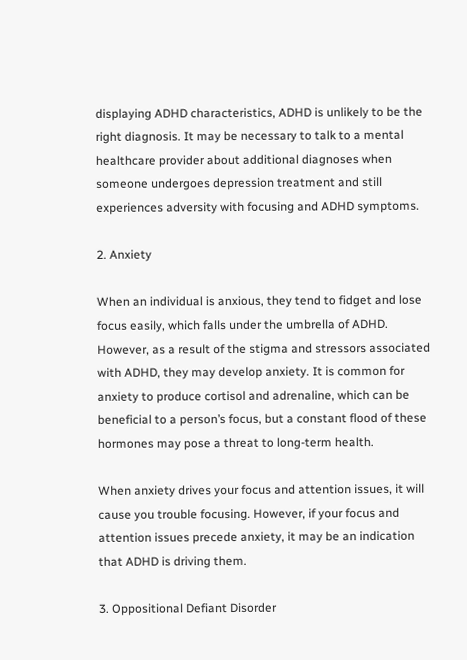displaying ADHD characteristics, ADHD is unlikely to be the right diagnosis. It may be necessary to talk to a mental healthcare provider about additional diagnoses when someone undergoes depression treatment and still experiences adversity with focusing and ADHD symptoms.

2. Anxiety

When an individual is anxious, they tend to fidget and lose focus easily, which falls under the umbrella of ADHD. However, as a result of the stigma and stressors associated with ADHD, they may develop anxiety. It is common for anxiety to produce cortisol and adrenaline, which can be beneficial to a person’s focus, but a constant flood of these hormones may pose a threat to long-term health.

When anxiety drives your focus and attention issues, it will cause you trouble focusing. However, if your focus and attention issues precede anxiety, it may be an indication that ADHD is driving them.

3. Oppositional Defiant Disorder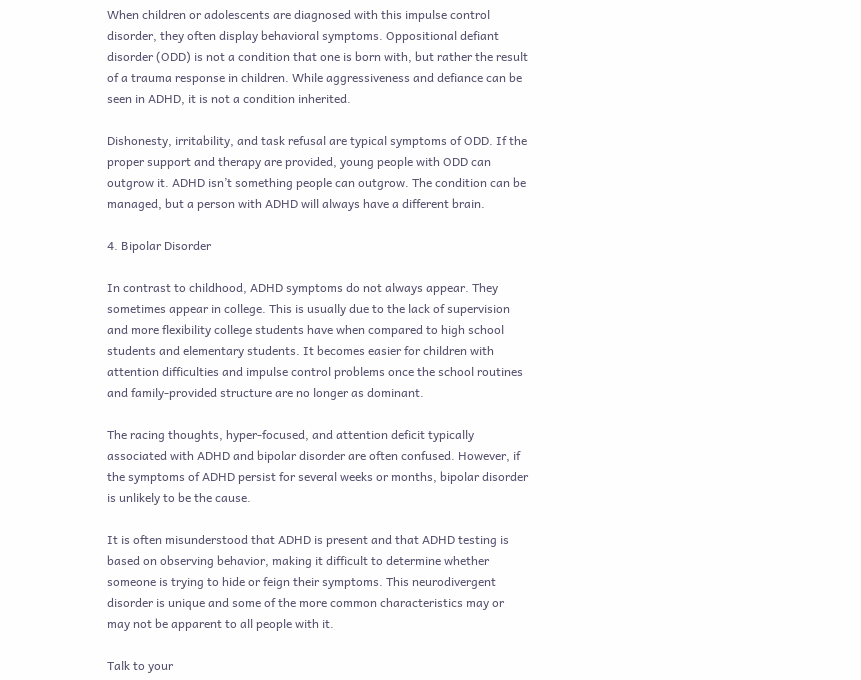When children or adolescents are diagnosed with this impulse control disorder, they often display behavioral symptoms. Oppositional defiant disorder (ODD) is not a condition that one is born with, but rather the result of a trauma response in children. While aggressiveness and defiance can be seen in ADHD, it is not a condition inherited.

Dishonesty, irritability, and task refusal are typical symptoms of ODD. If the proper support and therapy are provided, young people with ODD can outgrow it. ADHD isn’t something people can outgrow. The condition can be managed, but a person with ADHD will always have a different brain.

4. Bipolar Disorder

In contrast to childhood, ADHD symptoms do not always appear. They sometimes appear in college. This is usually due to the lack of supervision and more flexibility college students have when compared to high school students and elementary students. It becomes easier for children with attention difficulties and impulse control problems once the school routines and family-provided structure are no longer as dominant.

The racing thoughts, hyper-focused, and attention deficit typically associated with ADHD and bipolar disorder are often confused. However, if the symptoms of ADHD persist for several weeks or months, bipolar disorder is unlikely to be the cause.

It is often misunderstood that ADHD is present and that ADHD testing is based on observing behavior, making it difficult to determine whether someone is trying to hide or feign their symptoms. This neurodivergent disorder is unique and some of the more common characteristics may or may not be apparent to all people with it.

Talk to your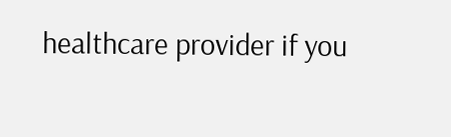healthcare provider if you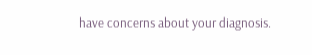have concerns about your diagnosis.